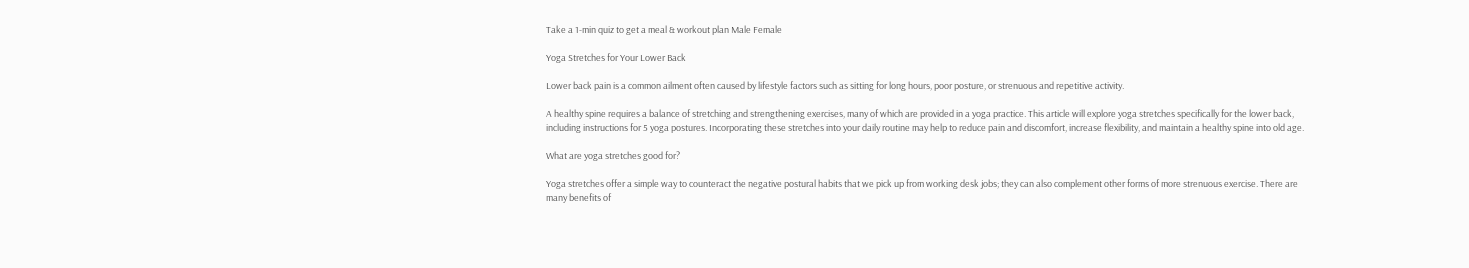Take a 1-min quiz to get a meal & workout plan Male Female

Yoga Stretches for Your Lower Back

Lower back pain is a common ailment often caused by lifestyle factors such as sitting for long hours, poor posture, or strenuous and repetitive activity.

A healthy spine requires a balance of stretching and strengthening exercises, many of which are provided in a yoga practice. This article will explore yoga stretches specifically for the lower back, including instructions for 5 yoga postures. Incorporating these stretches into your daily routine may help to reduce pain and discomfort, increase flexibility, and maintain a healthy spine into old age.

What are yoga stretches good for?

Yoga stretches offer a simple way to counteract the negative postural habits that we pick up from working desk jobs; they can also complement other forms of more strenuous exercise. There are many benefits of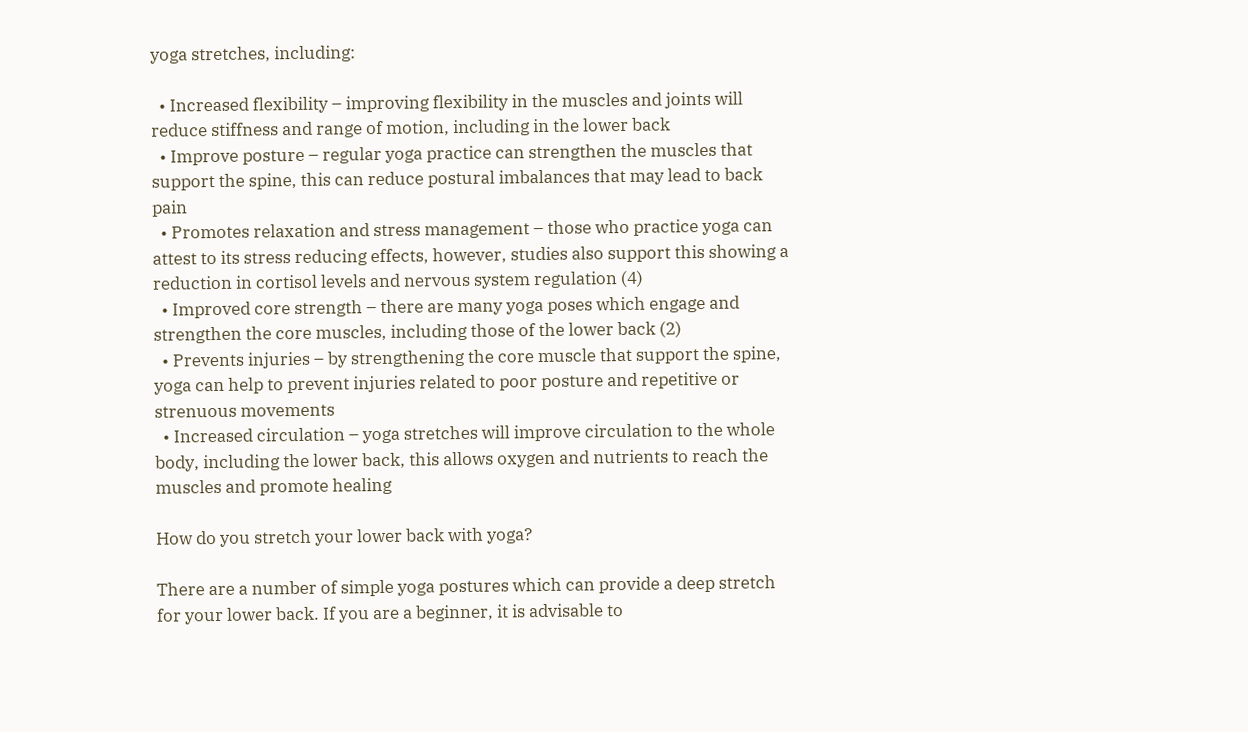yoga stretches, including:

  • Increased flexibility – improving flexibility in the muscles and joints will reduce stiffness and range of motion, including in the lower back
  • Improve posture – regular yoga practice can strengthen the muscles that support the spine, this can reduce postural imbalances that may lead to back pain
  • Promotes relaxation and stress management – those who practice yoga can attest to its stress reducing effects, however, studies also support this showing a reduction in cortisol levels and nervous system regulation (4)
  • Improved core strength – there are many yoga poses which engage and strengthen the core muscles, including those of the lower back (2)
  • Prevents injuries – by strengthening the core muscle that support the spine, yoga can help to prevent injuries related to poor posture and repetitive or strenuous movements
  • Increased circulation – yoga stretches will improve circulation to the whole body, including the lower back, this allows oxygen and nutrients to reach the muscles and promote healing

How do you stretch your lower back with yoga?

There are a number of simple yoga postures which can provide a deep stretch for your lower back. If you are a beginner, it is advisable to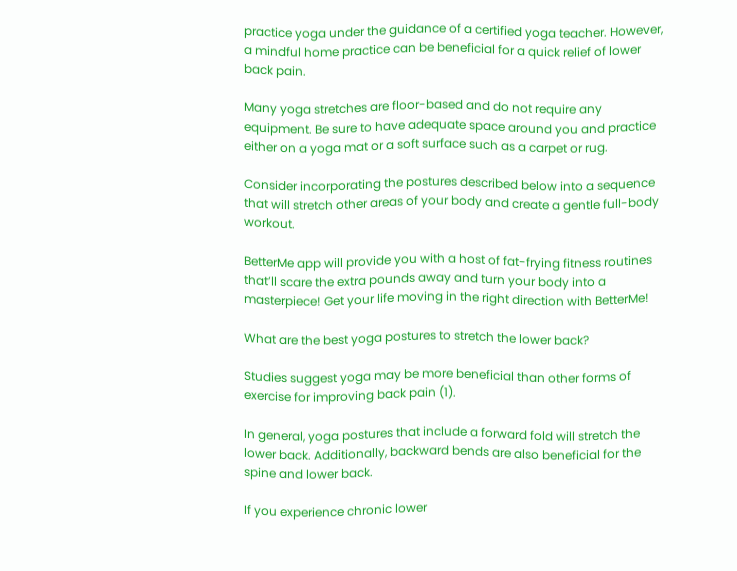practice yoga under the guidance of a certified yoga teacher. However, a mindful home practice can be beneficial for a quick relief of lower back pain.

Many yoga stretches are floor-based and do not require any equipment. Be sure to have adequate space around you and practice either on a yoga mat or a soft surface such as a carpet or rug.

Consider incorporating the postures described below into a sequence that will stretch other areas of your body and create a gentle full-body workout.

BetterMe app will provide you with a host of fat-frying fitness routines that’ll scare the extra pounds away and turn your body into a masterpiece! Get your life moving in the right direction with BetterMe!

What are the best yoga postures to stretch the lower back?

Studies suggest yoga may be more beneficial than other forms of exercise for improving back pain (1).

In general, yoga postures that include a forward fold will stretch the lower back. Additionally, backward bends are also beneficial for the spine and lower back.

If you experience chronic lower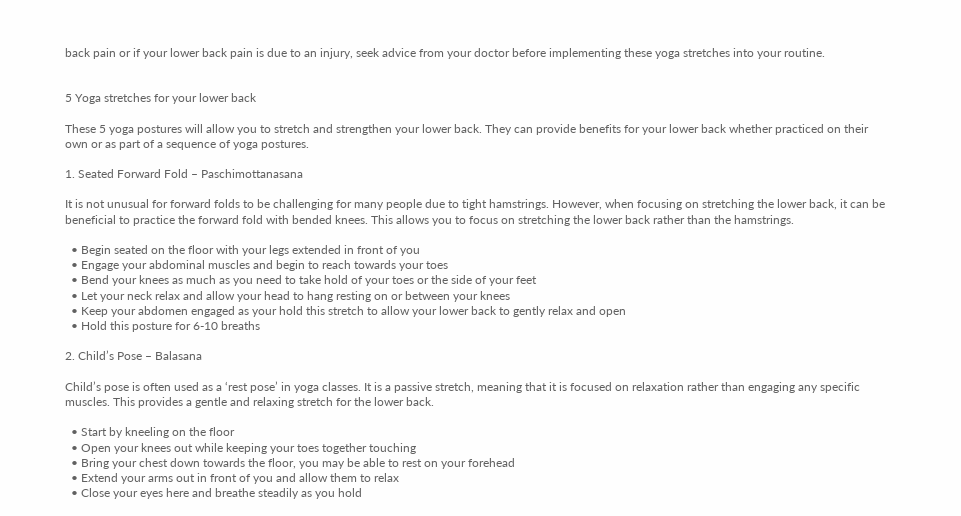back pain or if your lower back pain is due to an injury, seek advice from your doctor before implementing these yoga stretches into your routine.


5 Yoga stretches for your lower back

These 5 yoga postures will allow you to stretch and strengthen your lower back. They can provide benefits for your lower back whether practiced on their own or as part of a sequence of yoga postures.

1. Seated Forward Fold – Paschimottanasana

It is not unusual for forward folds to be challenging for many people due to tight hamstrings. However, when focusing on stretching the lower back, it can be beneficial to practice the forward fold with bended knees. This allows you to focus on stretching the lower back rather than the hamstrings.

  • Begin seated on the floor with your legs extended in front of you
  • Engage your abdominal muscles and begin to reach towards your toes
  • Bend your knees as much as you need to take hold of your toes or the side of your feet
  • Let your neck relax and allow your head to hang resting on or between your knees
  • Keep your abdomen engaged as your hold this stretch to allow your lower back to gently relax and open
  • Hold this posture for 6-10 breaths

2. Child’s Pose – Balasana

Child’s pose is often used as a ‘rest pose’ in yoga classes. It is a passive stretch, meaning that it is focused on relaxation rather than engaging any specific muscles. This provides a gentle and relaxing stretch for the lower back.

  • Start by kneeling on the floor
  • Open your knees out while keeping your toes together touching
  • Bring your chest down towards the floor, you may be able to rest on your forehead
  • Extend your arms out in front of you and allow them to relax
  • Close your eyes here and breathe steadily as you hold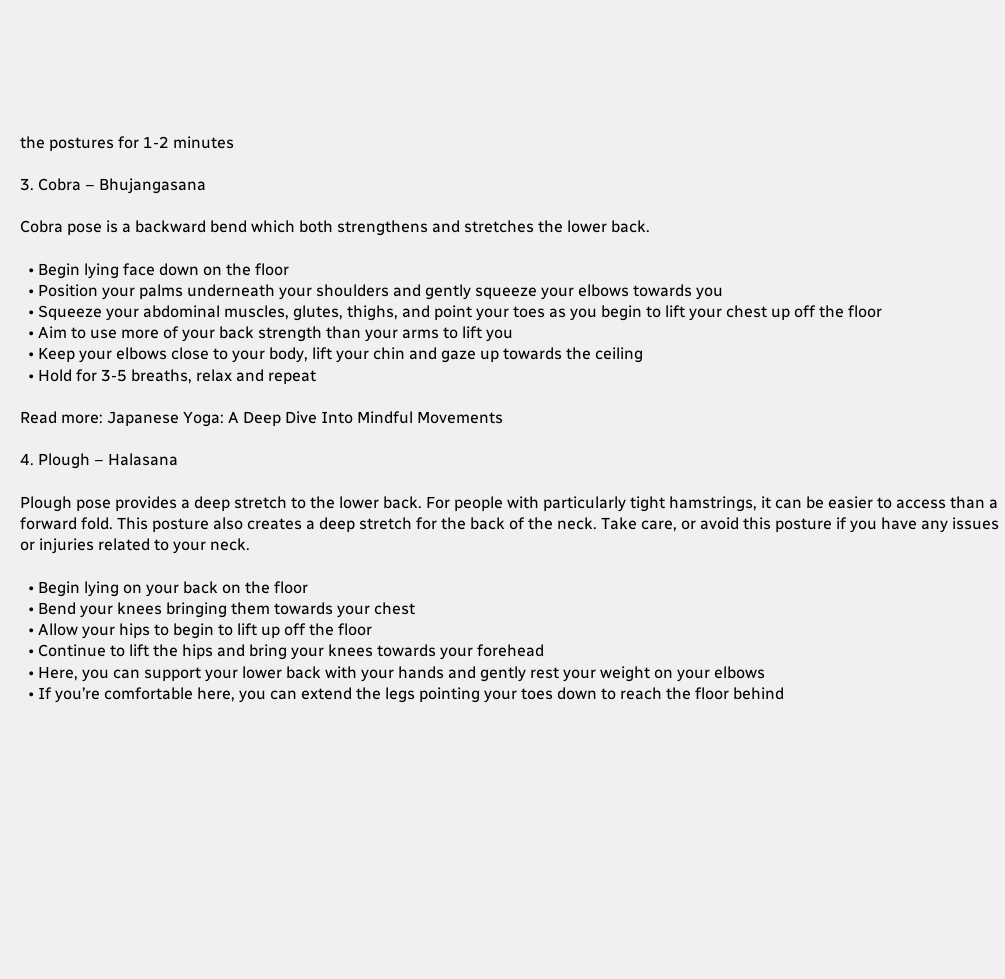the postures for 1-2 minutes

3. Cobra – Bhujangasana

Cobra pose is a backward bend which both strengthens and stretches the lower back.

  • Begin lying face down on the floor
  • Position your palms underneath your shoulders and gently squeeze your elbows towards you
  • Squeeze your abdominal muscles, glutes, thighs, and point your toes as you begin to lift your chest up off the floor
  • Aim to use more of your back strength than your arms to lift you
  • Keep your elbows close to your body, lift your chin and gaze up towards the ceiling
  • Hold for 3-5 breaths, relax and repeat

Read more: Japanese Yoga: A Deep Dive Into Mindful Movements

4. Plough – Halasana

Plough pose provides a deep stretch to the lower back. For people with particularly tight hamstrings, it can be easier to access than a forward fold. This posture also creates a deep stretch for the back of the neck. Take care, or avoid this posture if you have any issues or injuries related to your neck.

  • Begin lying on your back on the floor
  • Bend your knees bringing them towards your chest
  • Allow your hips to begin to lift up off the floor
  • Continue to lift the hips and bring your knees towards your forehead
  • Here, you can support your lower back with your hands and gently rest your weight on your elbows
  • If you’re comfortable here, you can extend the legs pointing your toes down to reach the floor behind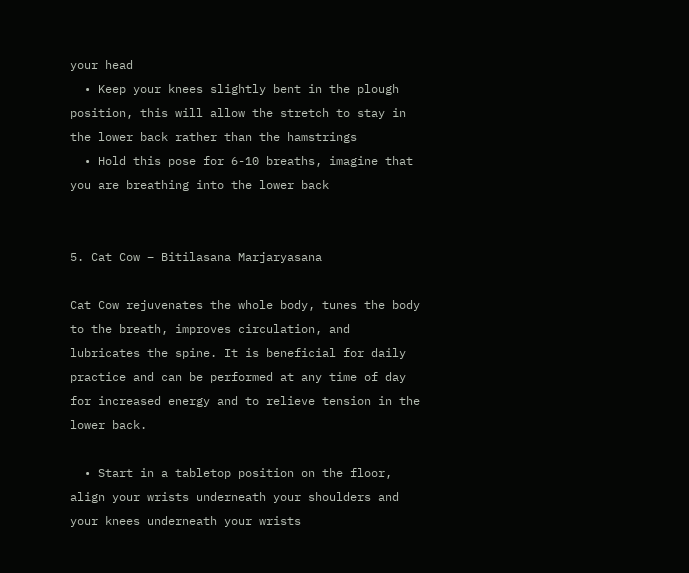your head
  • Keep your knees slightly bent in the plough position, this will allow the stretch to stay in the lower back rather than the hamstrings
  • Hold this pose for 6-10 breaths, imagine that you are breathing into the lower back


5. Cat Cow – Bitilasana Marjaryasana

Cat Cow rejuvenates the whole body, tunes the body to the breath, improves circulation, and lubricates the spine. It is beneficial for daily practice and can be performed at any time of day for increased energy and to relieve tension in the lower back.

  • Start in a tabletop position on the floor, align your wrists underneath your shoulders and your knees underneath your wrists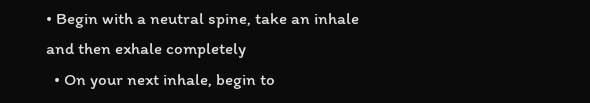• Begin with a neutral spine, take an inhale and then exhale completely
  • On your next inhale, begin to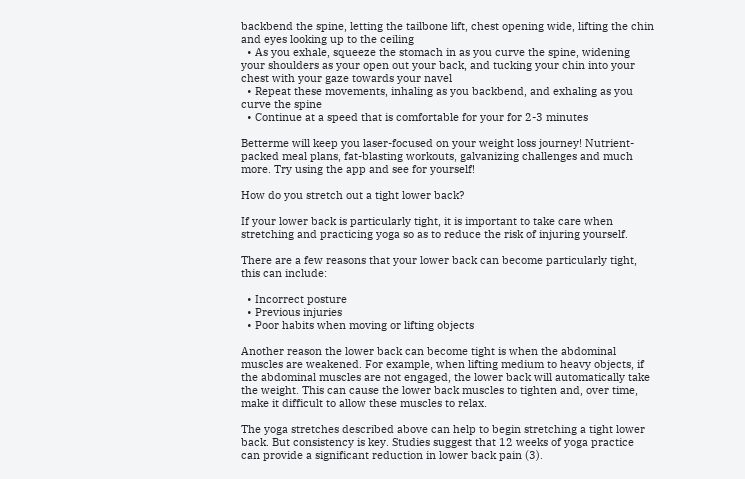backbend the spine, letting the tailbone lift, chest opening wide, lifting the chin and eyes looking up to the ceiling
  • As you exhale, squeeze the stomach in as you curve the spine, widening your shoulders as your open out your back, and tucking your chin into your chest with your gaze towards your navel
  • Repeat these movements, inhaling as you backbend, and exhaling as you curve the spine
  • Continue at a speed that is comfortable for your for 2-3 minutes

Betterme will keep you laser-focused on your weight loss journey! Nutrient-packed meal plans, fat-blasting workouts, galvanizing challenges and much more. Try using the app and see for yourself!

How do you stretch out a tight lower back?

If your lower back is particularly tight, it is important to take care when stretching and practicing yoga so as to reduce the risk of injuring yourself.

There are a few reasons that your lower back can become particularly tight, this can include:

  • Incorrect posture
  • Previous injuries
  • Poor habits when moving or lifting objects

Another reason the lower back can become tight is when the abdominal muscles are weakened. For example, when lifting medium to heavy objects, if the abdominal muscles are not engaged, the lower back will automatically take the weight. This can cause the lower back muscles to tighten and, over time, make it difficult to allow these muscles to relax.

The yoga stretches described above can help to begin stretching a tight lower back. But consistency is key. Studies suggest that 12 weeks of yoga practice can provide a significant reduction in lower back pain (3).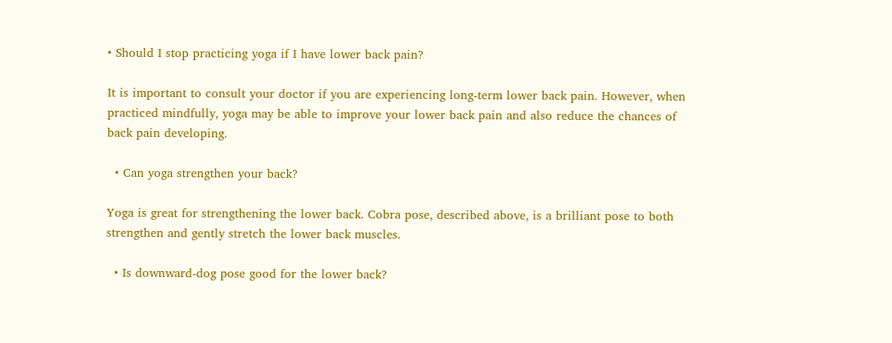• Should I stop practicing yoga if I have lower back pain?

It is important to consult your doctor if you are experiencing long-term lower back pain. However, when practiced mindfully, yoga may be able to improve your lower back pain and also reduce the chances of back pain developing.

  • Can yoga strengthen your back?

Yoga is great for strengthening the lower back. Cobra pose, described above, is a brilliant pose to both strengthen and gently stretch the lower back muscles.

  • Is downward-dog pose good for the lower back?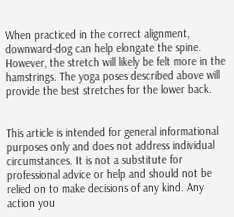When practiced in the correct alignment, downward-dog can help elongate the spine. However, the stretch will likely be felt more in the hamstrings. The yoga poses described above will provide the best stretches for the lower back.


This article is intended for general informational purposes only and does not address individual circumstances. It is not a substitute for professional advice or help and should not be relied on to make decisions of any kind. Any action you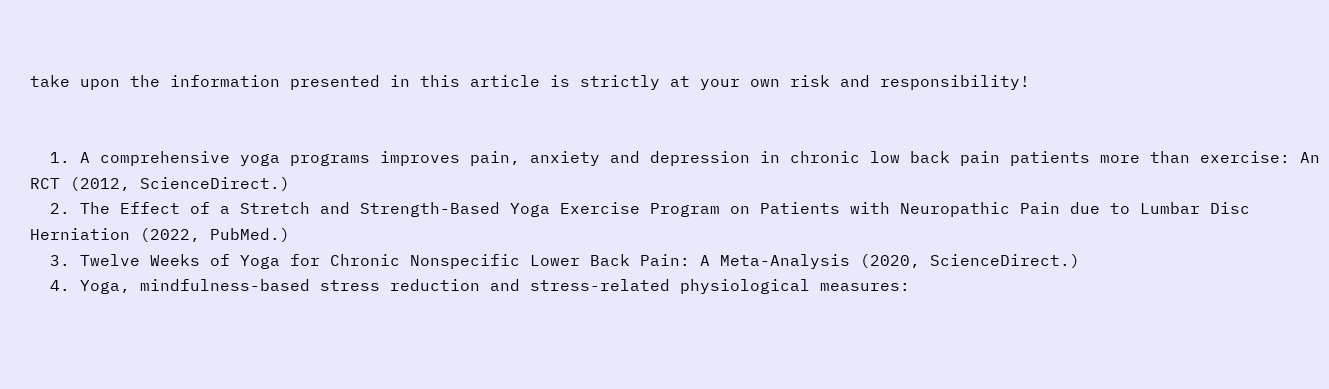take upon the information presented in this article is strictly at your own risk and responsibility!


  1. A comprehensive yoga programs improves pain, anxiety and depression in chronic low back pain patients more than exercise: An RCT (2012, ScienceDirect.)
  2. The Effect of a Stretch and Strength-Based Yoga Exercise Program on Patients with Neuropathic Pain due to Lumbar Disc Herniation (2022, PubMed.)
  3. Twelve Weeks of Yoga for Chronic Nonspecific Lower Back Pain: A Meta-Analysis (2020, ScienceDirect.)
  4. Yoga, mindfulness-based stress reduction and stress-related physiological measures: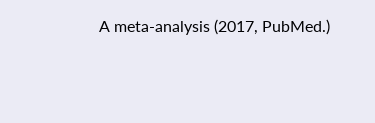A meta-analysis (2017, PubMed.)